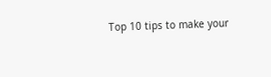Top 10 tips to make your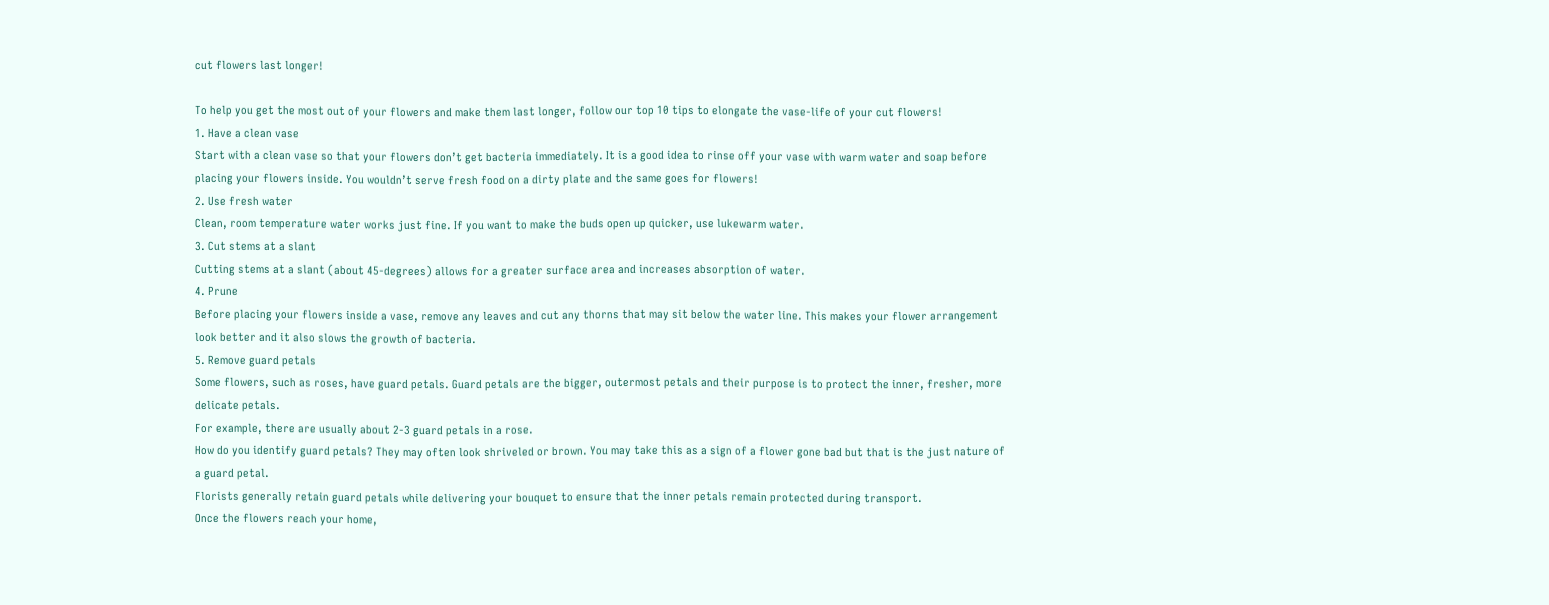cut flowers last longer!

To help you get the most out of your flowers and make them last longer, follow our top 10 tips to elongate the vase-life of your cut flowers!
1. Have a clean vase
Start with a clean vase so that your flowers don’t get bacteria immediately. It is a good idea to rinse off your vase with warm water and soap before placing your flowers inside. You wouldn’t serve fresh food on a dirty plate and the same goes for flowers!
2. Use fresh water
Clean, room temperature water works just fine. If you want to make the buds open up quicker, use lukewarm water.
3. Cut stems at a slant
Cutting stems at a slant (about 45-degrees) allows for a greater surface area and increases absorption of water.
4. Prune
Before placing your flowers inside a vase, remove any leaves and cut any thorns that may sit below the water line. This makes your flower arrangement look better and it also slows the growth of bacteria.
5. Remove guard petals
Some flowers, such as roses, have guard petals. Guard petals are the bigger, outermost petals and their purpose is to protect the inner, fresher, more delicate petals.
For example, there are usually about 2-3 guard petals in a rose.
How do you identify guard petals? They may often look shriveled or brown. You may take this as a sign of a flower gone bad but that is the just nature of a guard petal.
Florists generally retain guard petals while delivering your bouquet to ensure that the inner petals remain protected during transport.
Once the flowers reach your home,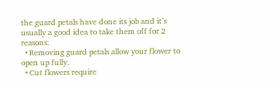the guard petals have done its job and it’s usually a good idea to take them off for 2 reasons:
  • Removing guard petals allow your flower to open up fully.
  • Cut flowers require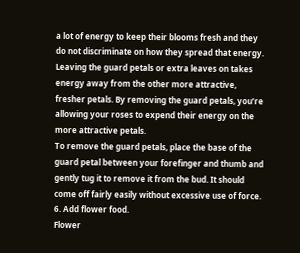a lot of energy to keep their blooms fresh and they do not discriminate on how they spread that energy. Leaving the guard petals or extra leaves on takes energy away from the other more attractive, fresher petals. By removing the guard petals, you’re allowing your roses to expend their energy on the more attractive petals.
To remove the guard petals, place the base of the guard petal between your forefinger and thumb and gently tug it to remove it from the bud. It should come off fairly easily without excessive use of force.
6. Add flower food.
Flower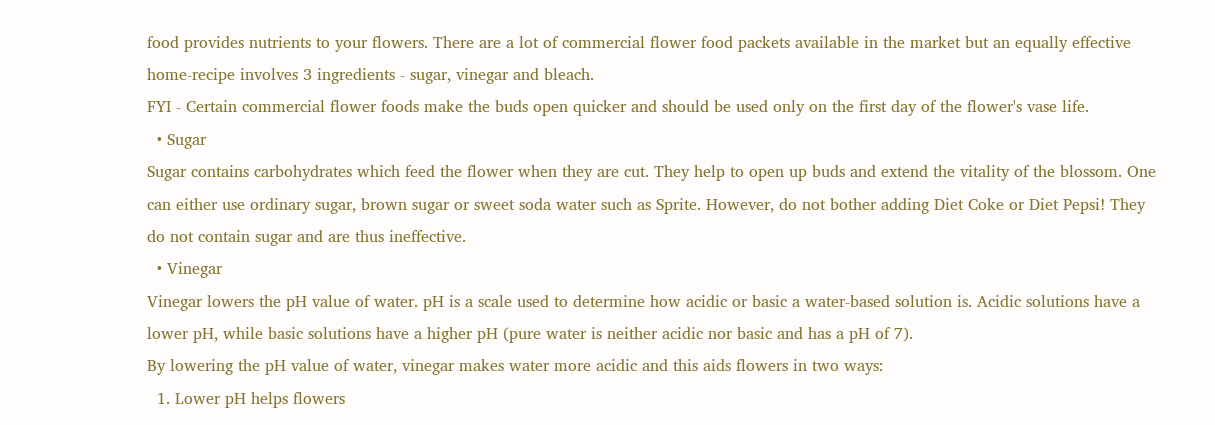food provides nutrients to your flowers. There are a lot of commercial flower food packets available in the market but an equally effective home-recipe involves 3 ingredients - sugar, vinegar and bleach.
FYI - Certain commercial flower foods make the buds open quicker and should be used only on the first day of the flower's vase life.
  • Sugar
Sugar contains carbohydrates which feed the flower when they are cut. They help to open up buds and extend the vitality of the blossom. One can either use ordinary sugar, brown sugar or sweet soda water such as Sprite. However, do not bother adding Diet Coke or Diet Pepsi! They do not contain sugar and are thus ineffective.
  • Vinegar
Vinegar lowers the pH value of water. pH is a scale used to determine how acidic or basic a water-based solution is. Acidic solutions have a lower pH, while basic solutions have a higher pH (pure water is neither acidic nor basic and has a pH of 7).
By lowering the pH value of water, vinegar makes water more acidic and this aids flowers in two ways:
  1. Lower pH helps flowers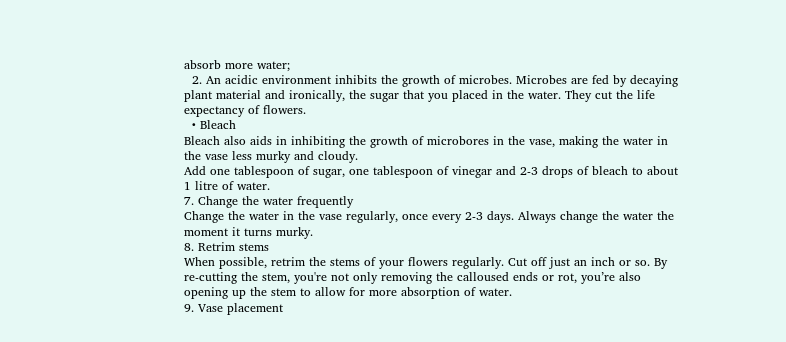absorb more water;
  2. An acidic environment inhibits the growth of microbes. Microbes are fed by decaying plant material and ironically, the sugar that you placed in the water. They cut the life expectancy of flowers.
  • Bleach
Bleach also aids in inhibiting the growth of microbores in the vase, making the water in the vase less murky and cloudy.
Add one tablespoon of sugar, one tablespoon of vinegar and 2-3 drops of bleach to about 1 litre of water.
7. Change the water frequently
Change the water in the vase regularly, once every 2-3 days. Always change the water the moment it turns murky.
8. Retrim stems
When possible, retrim the stems of your flowers regularly. Cut off just an inch or so. By re-cutting the stem, you're not only removing the calloused ends or rot, you’re also opening up the stem to allow for more absorption of water.
9. Vase placement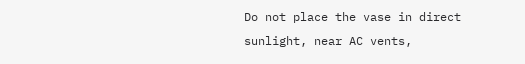Do not place the vase in direct sunlight, near AC vents,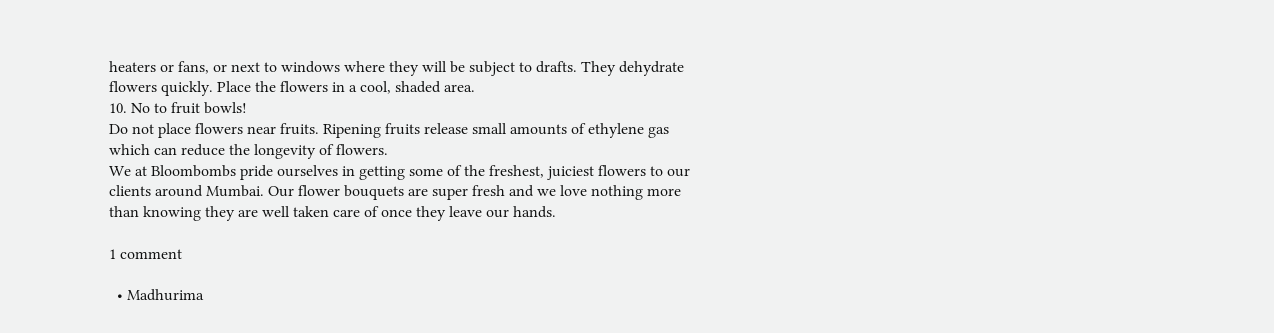heaters or fans, or next to windows where they will be subject to drafts. They dehydrate flowers quickly. Place the flowers in a cool, shaded area.
10. No to fruit bowls!
Do not place flowers near fruits. Ripening fruits release small amounts of ethylene gas which can reduce the longevity of flowers.
We at Bloombombs pride ourselves in getting some of the freshest, juiciest flowers to our clients around Mumbai. Our flower bouquets are super fresh and we love nothing more than knowing they are well taken care of once they leave our hands.

1 comment

  • Madhurima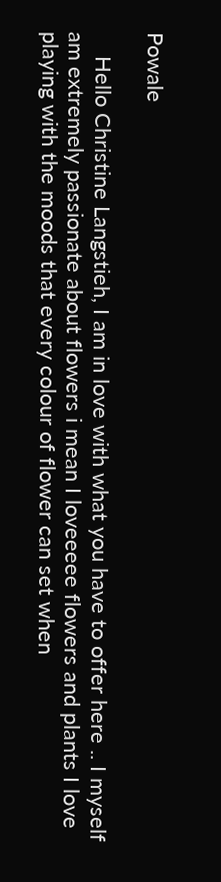Powale

    Hello Christine Langstieh, I am in love with what you have to offer here .. I myself am extremely passionate about flowers i mean I loveeeee flowers and plants I love playing with the moods that every colour of flower can set when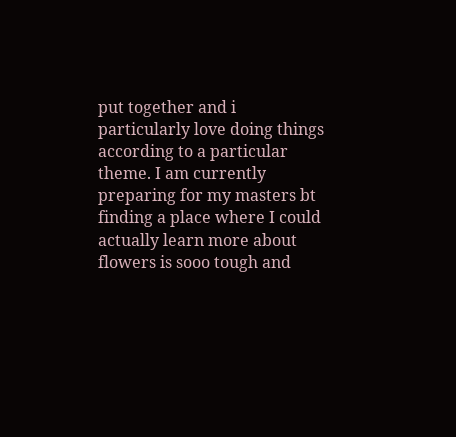put together and i particularly love doing things according to a particular theme. I am currently preparing for my masters bt finding a place where I could actually learn more about flowers is sooo tough and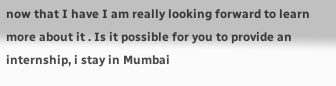now that I have I am really looking forward to learn more about it . Is it possible for you to provide an internship, i stay in Mumbai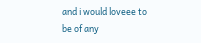and i would loveee to be of any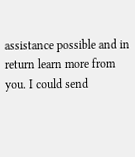assistance possible and in return learn more from you. I could send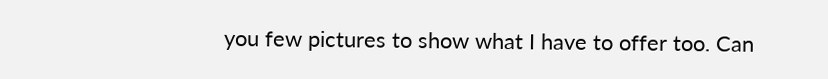you few pictures to show what I have to offer too. Can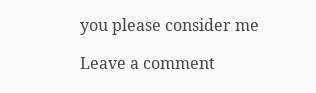you please consider me

Leave a comment